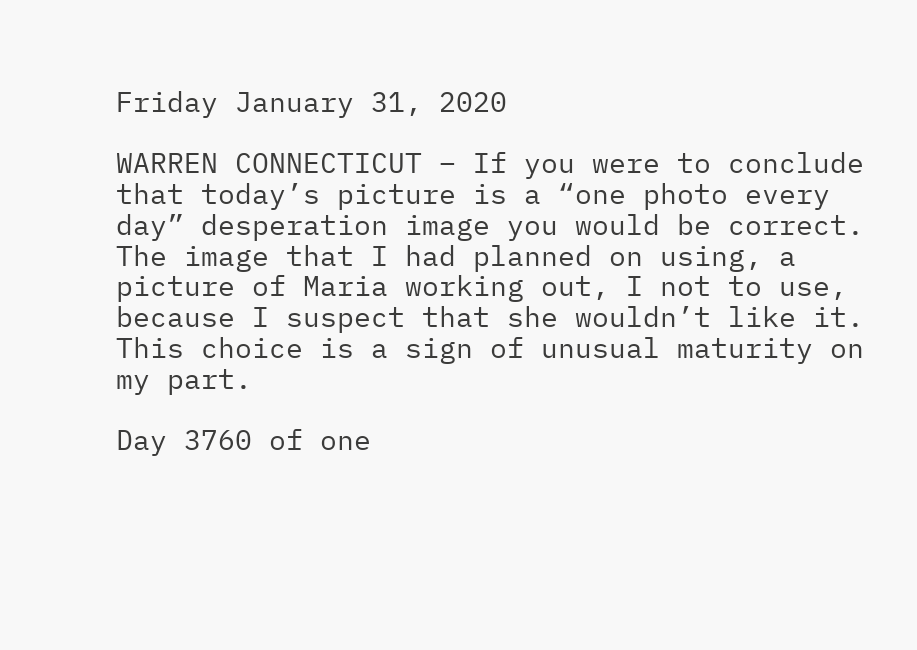Friday January 31, 2020

WARREN CONNECTICUT – If you were to conclude that today’s picture is a “one photo every day” desperation image you would be correct. The image that I had planned on using, a picture of Maria working out, I not to use, because I suspect that she wouldn’t like it. This choice is a sign of unusual maturity on my part.

Day 3760 of one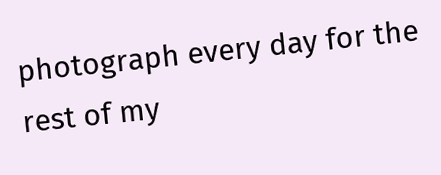photograph every day for the rest of my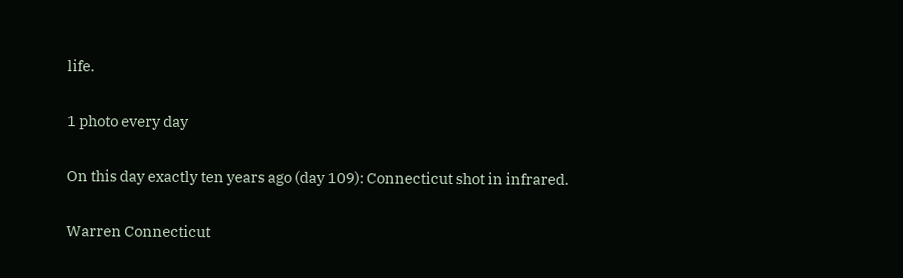life.

1 photo every day

On this day exactly ten years ago (day 109): Connecticut shot in infrared.

Warren Connecticut